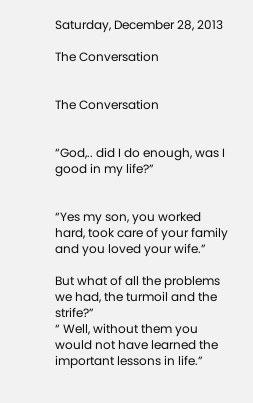Saturday, December 28, 2013

The Conversation


The Conversation


“God,.. did I do enough, was I good in my life?”


“Yes my son, you worked hard, took care of your family and you loved your wife.”

But what of all the problems we had, the turmoil and the strife?”
“ Well, without them you would not have learned the important lessons in life.”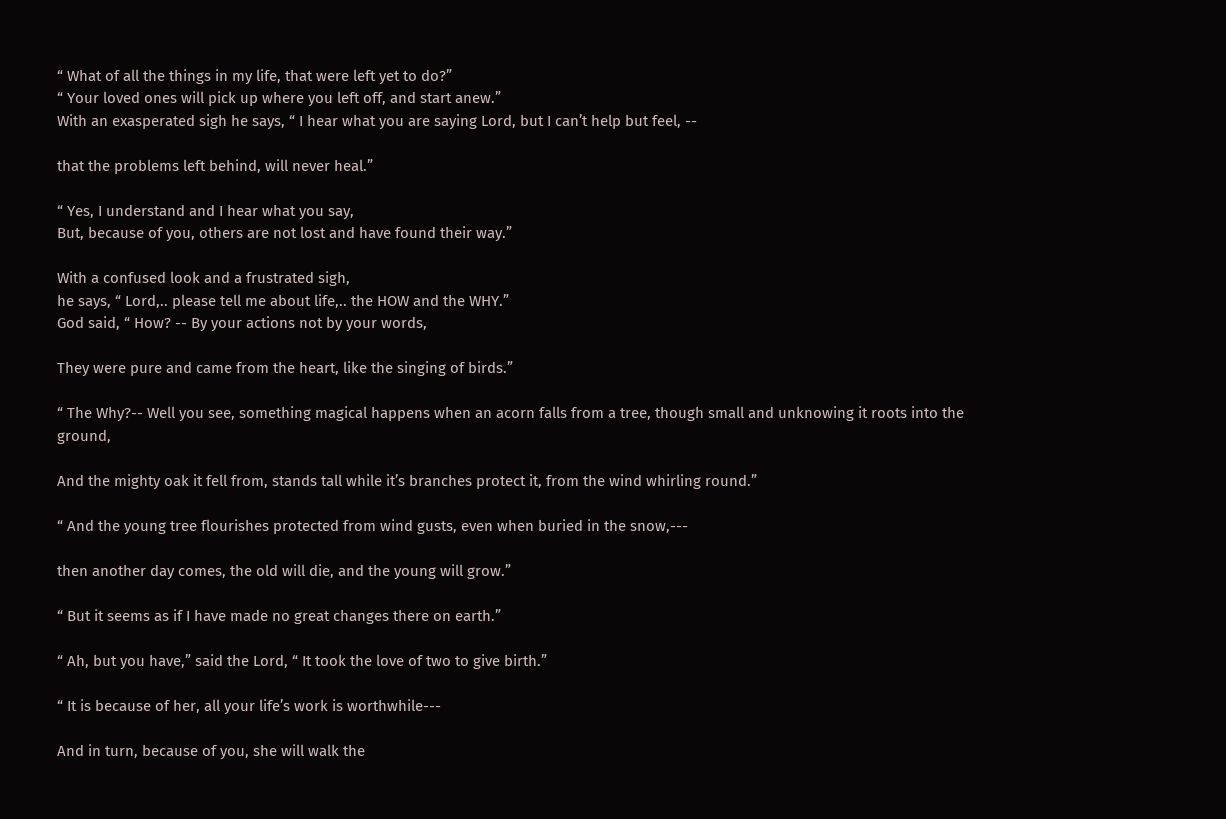“ What of all the things in my life, that were left yet to do?”
“ Your loved ones will pick up where you left off, and start anew.”
With an exasperated sigh he says, “ I hear what you are saying Lord, but I can’t help but feel, --

that the problems left behind, will never heal.”

“ Yes, I understand and I hear what you say,
But, because of you, others are not lost and have found their way.”

With a confused look and a frustrated sigh,
he says, “ Lord,.. please tell me about life,.. the HOW and the WHY.”
God said, “ How? -- By your actions not by your words,

They were pure and came from the heart, like the singing of birds.”

“ The Why?-- Well you see, something magical happens when an acorn falls from a tree, though small and unknowing it roots into the ground,

And the mighty oak it fell from, stands tall while it’s branches protect it, from the wind whirling round.”

“ And the young tree flourishes protected from wind gusts, even when buried in the snow,---

then another day comes, the old will die, and the young will grow.”

“ But it seems as if I have made no great changes there on earth.”

“ Ah, but you have,” said the Lord, “ It took the love of two to give birth.”

“ It is because of her, all your life’s work is worthwhile---

And in turn, because of you, she will walk the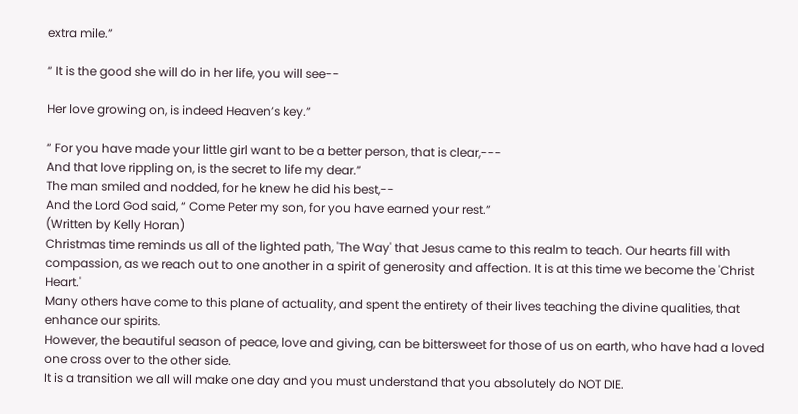extra mile.”

“ It is the good she will do in her life, you will see--

Her love growing on, is indeed Heaven’s key.”

“ For you have made your little girl want to be a better person, that is clear,---
And that love rippling on, is the secret to life my dear.”
The man smiled and nodded, for he knew he did his best,--
And the Lord God said, “ Come Peter my son, for you have earned your rest.”
(Written by Kelly Horan)
Christmas time reminds us all of the lighted path, 'The Way' that Jesus came to this realm to teach. Our hearts fill with compassion, as we reach out to one another in a spirit of generosity and affection. It is at this time we become the 'Christ Heart.'
Many others have come to this plane of actuality, and spent the entirety of their lives teaching the divine qualities, that enhance our spirits.
However, the beautiful season of peace, love and giving, can be bittersweet for those of us on earth, who have had a loved one cross over to the other side.
It is a transition we all will make one day and you must understand that you absolutely do NOT DIE.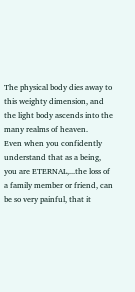The physical body dies away to this weighty dimension, and the light body ascends into the many realms of heaven.
Even when you confidently understand that as a being, you are ETERNAL,...the loss of a family member or friend, can be so very painful, that it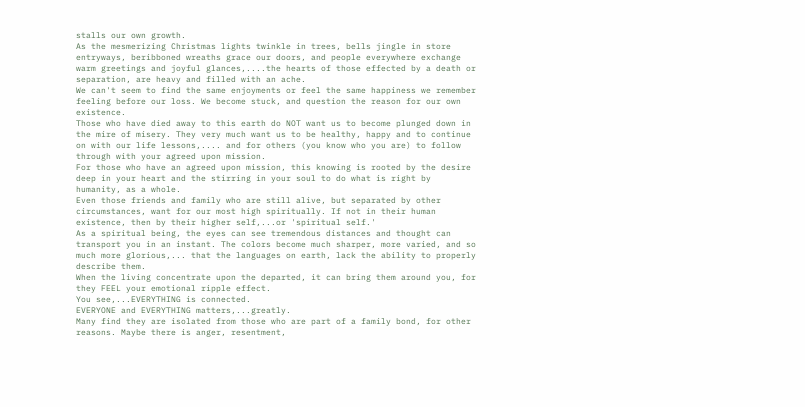stalls our own growth.
As the mesmerizing Christmas lights twinkle in trees, bells jingle in store entryways, beribboned wreaths grace our doors, and people everywhere exchange warm greetings and joyful glances,....the hearts of those effected by a death or separation, are heavy and filled with an ache.
We can't seem to find the same enjoyments or feel the same happiness we remember feeling before our loss. We become stuck, and question the reason for our own existence.
Those who have died away to this earth do NOT want us to become plunged down in the mire of misery. They very much want us to be healthy, happy and to continue on with our life lessons,.... and for others (you know who you are) to follow through with your agreed upon mission.
For those who have an agreed upon mission, this knowing is rooted by the desire deep in your heart and the stirring in your soul to do what is right by humanity, as a whole.
Even those friends and family who are still alive, but separated by other circumstances, want for our most high spiritually. If not in their human existence, then by their higher self,...or 'spiritual self.'
As a spiritual being, the eyes can see tremendous distances and thought can transport you in an instant. The colors become much sharper, more varied, and so much more glorious,... that the languages on earth, lack the ability to properly describe them.
When the living concentrate upon the departed, it can bring them around you, for they FEEL your emotional ripple effect.
You see,...EVERYTHING is connected.
EVERYONE and EVERYTHING matters,...greatly.
Many find they are isolated from those who are part of a family bond, for other reasons. Maybe there is anger, resentment,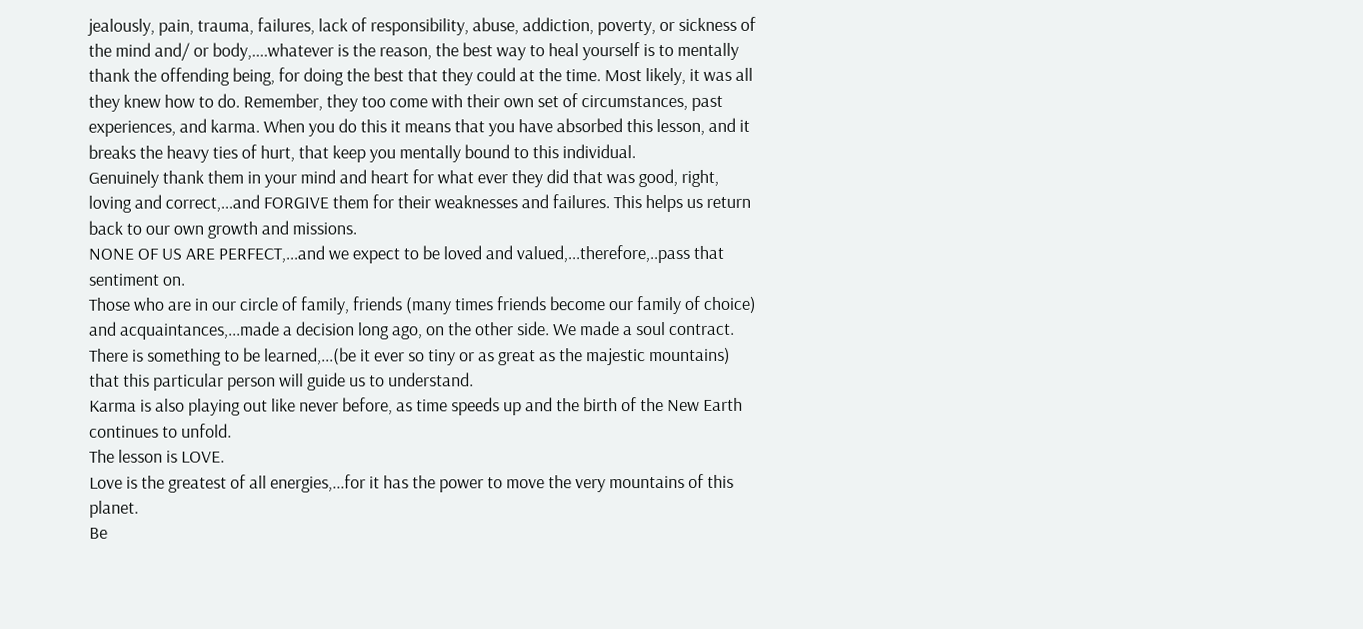jealously, pain, trauma, failures, lack of responsibility, abuse, addiction, poverty, or sickness of the mind and/ or body,....whatever is the reason, the best way to heal yourself is to mentally thank the offending being, for doing the best that they could at the time. Most likely, it was all they knew how to do. Remember, they too come with their own set of circumstances, past experiences, and karma. When you do this it means that you have absorbed this lesson, and it breaks the heavy ties of hurt, that keep you mentally bound to this individual.
Genuinely thank them in your mind and heart for what ever they did that was good, right, loving and correct,...and FORGIVE them for their weaknesses and failures. This helps us return back to our own growth and missions.
NONE OF US ARE PERFECT,...and we expect to be loved and valued,...therefore,..pass that sentiment on.
Those who are in our circle of family, friends (many times friends become our family of choice) and acquaintances,...made a decision long ago, on the other side. We made a soul contract. There is something to be learned,...(be it ever so tiny or as great as the majestic mountains) that this particular person will guide us to understand.
Karma is also playing out like never before, as time speeds up and the birth of the New Earth continues to unfold.
The lesson is LOVE.
Love is the greatest of all energies,...for it has the power to move the very mountains of this planet.
Be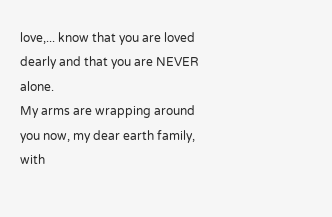love,... know that you are loved dearly and that you are NEVER alone.
My arms are wrapping around you now, my dear earth family, with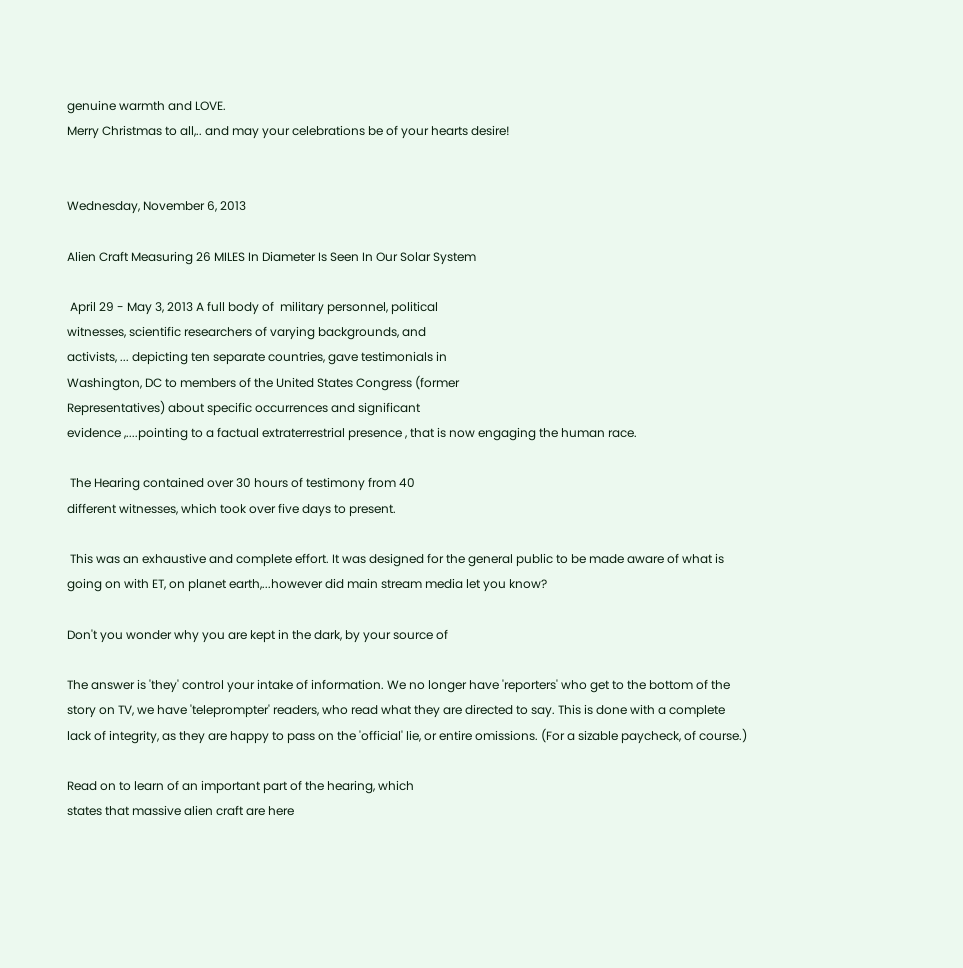genuine warmth and LOVE.
Merry Christmas to all,.. and may your celebrations be of your hearts desire!


Wednesday, November 6, 2013

Alien Craft Measuring 26 MILES In Diameter Is Seen In Our Solar System

 April 29 - May 3, 2013 A full body of  military personnel, political
witnesses, scientific researchers of varying backgrounds, and
activists, ... depicting ten separate countries, gave testimonials in
Washington, DC to members of the United States Congress (former
Representatives) about specific occurrences and significant
evidence ,....pointing to a factual extraterrestrial presence , that is now engaging the human race.

 The Hearing contained over 30 hours of testimony from 40
different witnesses, which took over five days to present.

 This was an exhaustive and complete effort. It was designed for the general public to be made aware of what is going on with ET, on planet earth,...however did main stream media let you know?

Don't you wonder why you are kept in the dark, by your source of

The answer is 'they' control your intake of information. We no longer have 'reporters' who get to the bottom of the story on TV, we have 'teleprompter' readers, who read what they are directed to say. This is done with a complete lack of integrity, as they are happy to pass on the 'official' lie, or entire omissions. (For a sizable paycheck, of course.)

Read on to learn of an important part of the hearing, which
states that massive alien craft are here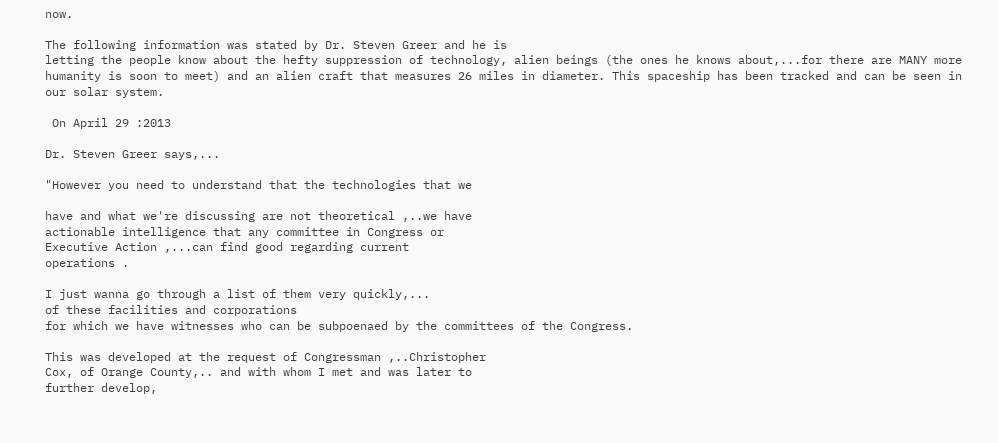now.

The following information was stated by Dr. Steven Greer and he is
letting the people know about the hefty suppression of technology, alien beings (the ones he knows about,...for there are MANY more humanity is soon to meet) and an alien craft that measures 26 miles in diameter. This spaceship has been tracked and can be seen in our solar system.

 On April 29 :2013

Dr. Steven Greer says,...

"However you need to understand that the technologies that we

have and what we're discussing are not theoretical ,..we have
actionable intelligence that any committee in Congress or
Executive Action ,...can find good regarding current
operations .

I just wanna go through a list of them very quickly,...
of these facilities and corporations
for which we have witnesses who can be subpoenaed by the committees of the Congress.

This was developed at the request of Congressman ,..Christopher
Cox, of Orange County,.. and with whom I met and was later to
further develop,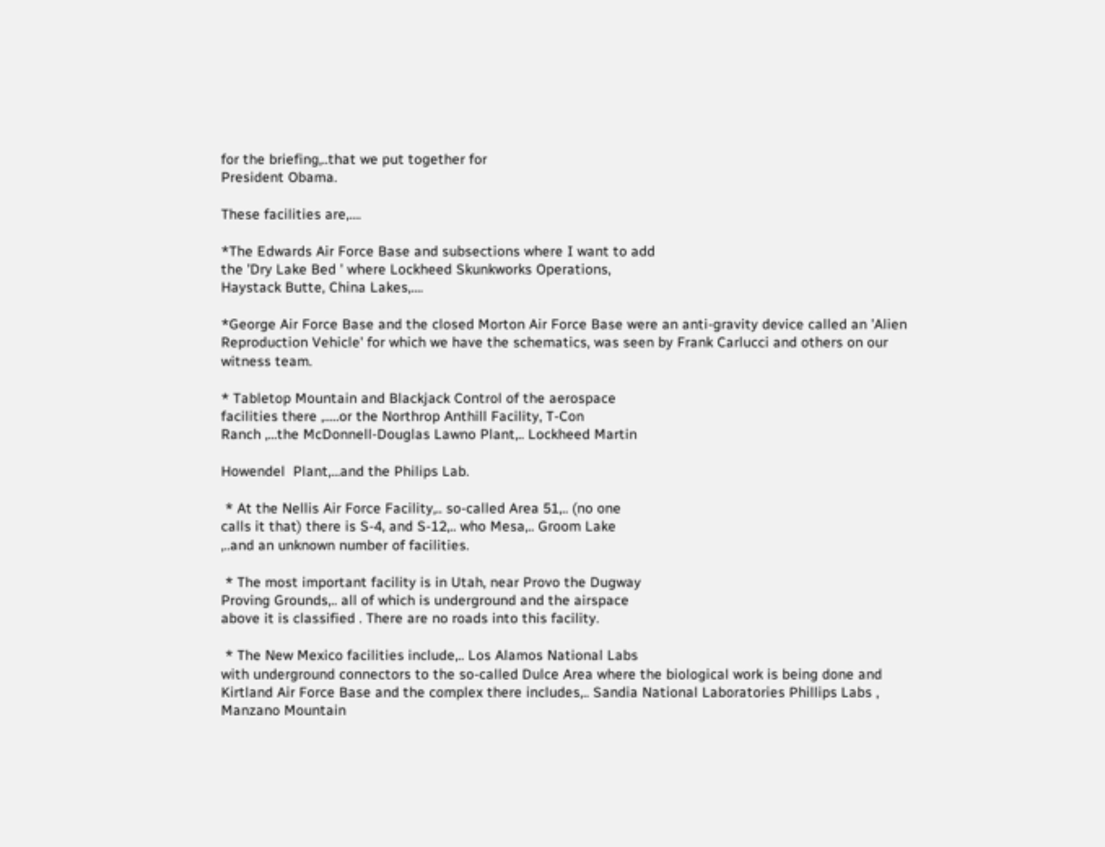for the briefing,..that we put together for
President Obama.

These facilities are,....

*The Edwards Air Force Base and subsections where I want to add
the 'Dry Lake Bed ' where Lockheed Skunkworks Operations,
Haystack Butte, China Lakes,....

*George Air Force Base and the closed Morton Air Force Base were an anti-gravity device called an 'Alien Reproduction Vehicle' for which we have the schematics, was seen by Frank Carlucci and others on our witness team.

* Tabletop Mountain and Blackjack Control of the aerospace
facilities there ,.....or the Northrop Anthill Facility, T-Con
Ranch ,...the McDonnell-Douglas Lawno Plant,.. Lockheed Martin

Howendel  Plant,...and the Philips Lab.

 * At the Nellis Air Force Facility,.. so-called Area 51,.. (no one
calls it that) there is S-4, and S-12,.. who Mesa,.. Groom Lake
,..and an unknown number of facilities.

 * The most important facility is in Utah, near Provo the Dugway
Proving Grounds,.. all of which is underground and the airspace
above it is classified . There are no roads into this facility.

 * The New Mexico facilities include,.. Los Alamos National Labs
with underground connectors to the so-called Dulce Area where the biological work is being done and Kirtland Air Force Base and the complex there includes,.. Sandia National Laboratories Phillips Labs , Manzano Mountain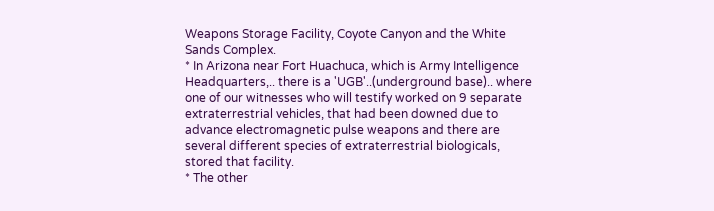Weapons Storage Facility, Coyote Canyon and the White Sands Complex.
* In Arizona near Fort Huachuca, which is Army Intelligence
Headquarters,.. there is a 'UGB'..(underground base).. where one of our witnesses who will testify worked on 9 separate extraterrestrial vehicles, that had been downed due to advance electromagnetic pulse weapons and there are several different species of extraterrestrial biologicals, stored that facility.
* The other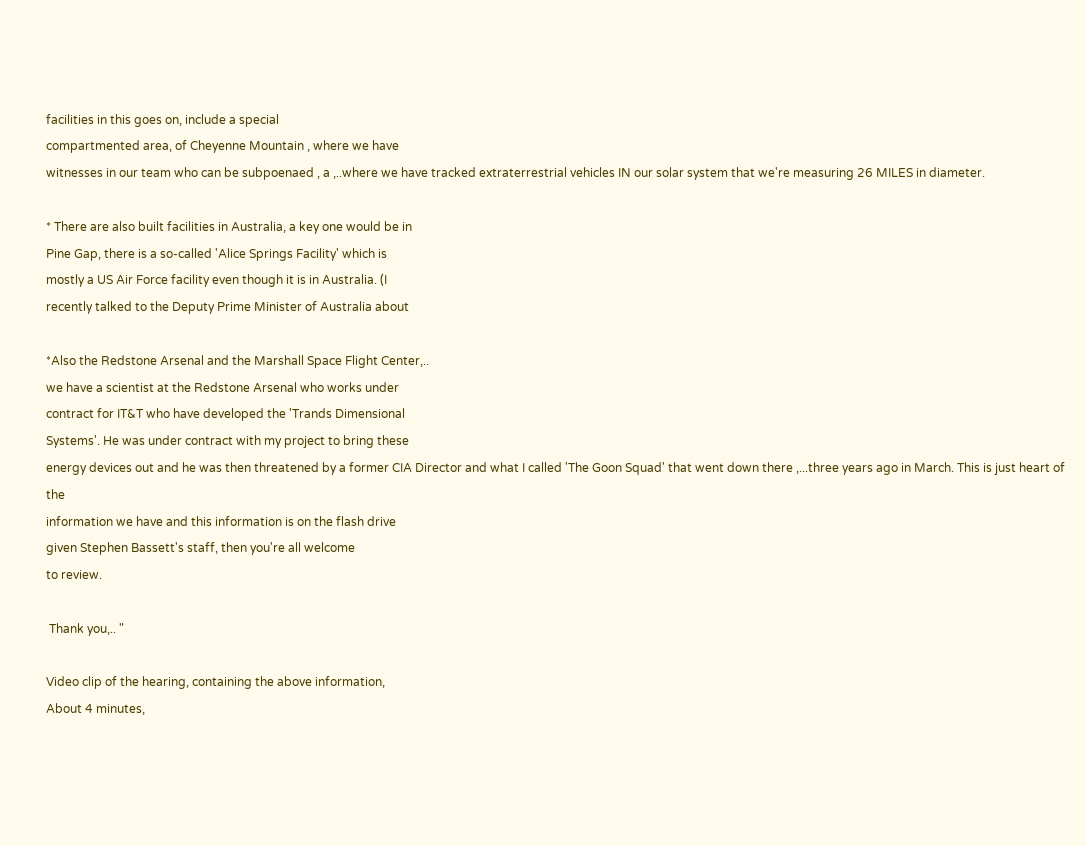facilities in this goes on, include a special
compartmented area, of Cheyenne Mountain , where we have
witnesses in our team who can be subpoenaed , a ,..where we have tracked extraterrestrial vehicles IN our solar system that we're measuring 26 MILES in diameter.

* There are also built facilities in Australia, a key one would be in
Pine Gap, there is a so-called 'Alice Springs Facility' which is
mostly a US Air Force facility even though it is in Australia. (I
recently talked to the Deputy Prime Minister of Australia about

*Also the Redstone Arsenal and the Marshall Space Flight Center,..
we have a scientist at the Redstone Arsenal who works under
contract for IT&T who have developed the 'Trands Dimensional
Systems'. He was under contract with my project to bring these
energy devices out and he was then threatened by a former CIA Director and what I called 'The Goon Squad' that went down there ,...three years ago in March. This is just heart of the
information we have and this information is on the flash drive
given Stephen Bassett's staff, then you're all welcome
to review.

 Thank you,.. "

Video clip of the hearing, containing the above information,
About 4 minutes,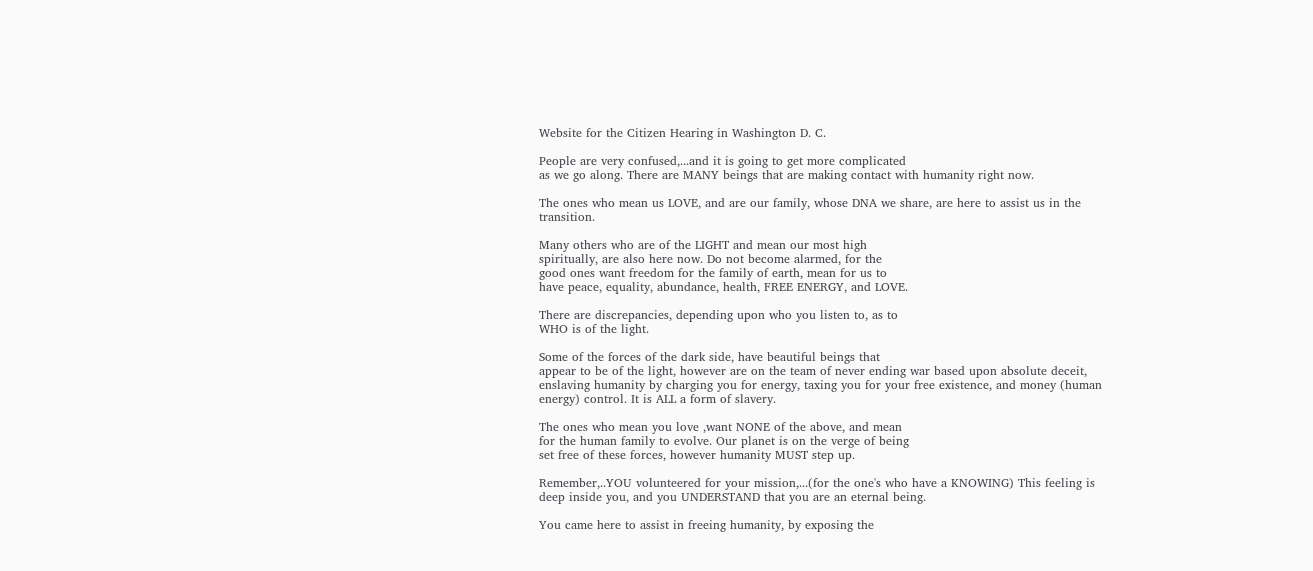Website for the Citizen Hearing in Washington D. C.

People are very confused,...and it is going to get more complicated
as we go along. There are MANY beings that are making contact with humanity right now.

The ones who mean us LOVE, and are our family, whose DNA we share, are here to assist us in the transition.

Many others who are of the LIGHT and mean our most high
spiritually, are also here now. Do not become alarmed, for the
good ones want freedom for the family of earth, mean for us to
have peace, equality, abundance, health, FREE ENERGY, and LOVE.

There are discrepancies, depending upon who you listen to, as to
WHO is of the light.

Some of the forces of the dark side, have beautiful beings that
appear to be of the light, however are on the team of never ending war based upon absolute deceit, enslaving humanity by charging you for energy, taxing you for your free existence, and money (human energy) control. It is ALL a form of slavery.

The ones who mean you love ,want NONE of the above, and mean
for the human family to evolve. Our planet is on the verge of being
set free of these forces, however humanity MUST step up.

Remember,..YOU volunteered for your mission,...(for the one's who have a KNOWING) This feeling is deep inside you, and you UNDERSTAND that you are an eternal being.

You came here to assist in freeing humanity, by exposing the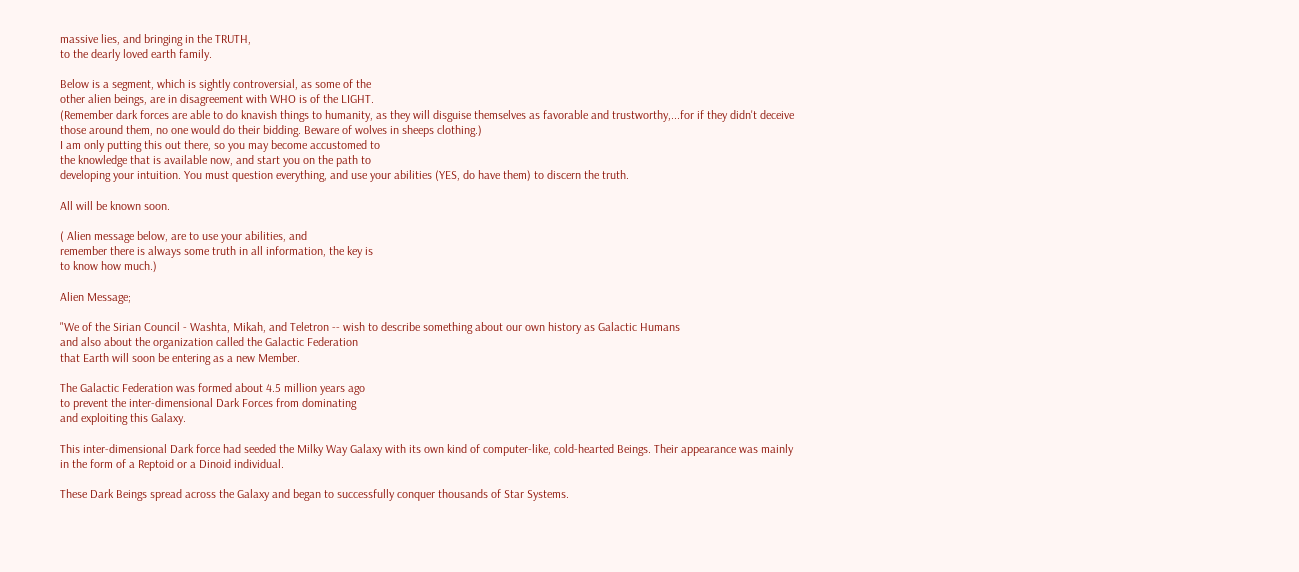massive lies, and bringing in the TRUTH,
to the dearly loved earth family.

Below is a segment, which is sightly controversial, as some of the
other alien beings, are in disagreement with WHO is of the LIGHT.
(Remember dark forces are able to do knavish things to humanity, as they will disguise themselves as favorable and trustworthy,...for if they didn't deceive those around them, no one would do their bidding. Beware of wolves in sheeps clothing.)
I am only putting this out there, so you may become accustomed to
the knowledge that is available now, and start you on the path to
developing your intuition. You must question everything, and use your abilities (YES, do have them) to discern the truth.

All will be known soon.

( Alien message below, are to use your abilities, and
remember there is always some truth in all information, the key is
to know how much.)

Alien Message;

"We of the Sirian Council - Washta, Mikah, and Teletron -- wish to describe something about our own history as Galactic Humans
and also about the organization called the Galactic Federation
that Earth will soon be entering as a new Member.

The Galactic Federation was formed about 4.5 million years ago
to prevent the inter-dimensional Dark Forces from dominating
and exploiting this Galaxy.

This inter-dimensional Dark force had seeded the Milky Way Galaxy with its own kind of computer-like, cold-hearted Beings. Their appearance was mainly in the form of a Reptoid or a Dinoid individual.

These Dark Beings spread across the Galaxy and began to successfully conquer thousands of Star Systems.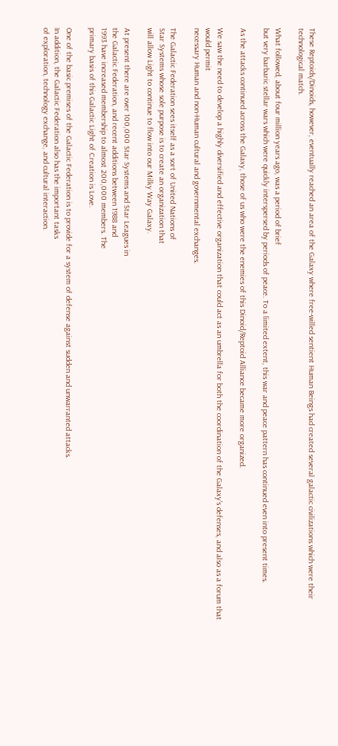These Reptoids/Dinoids, however, eventually reached an area of the Galaxy where free-willed sentient Human Beings had created several galactic civilizations which were their technological match.

What followed, about four million years ago, was a period of brief
but very barbaric stellar wars which were quickly interspersed by periods of peace. To a limited extent, this war and peace pattern has continued even into present times.

As the attacks continued across the Galaxy, those of us who were the enemies of this Dinoid/Reptoid Alliance became more organized.

We saw the need to develop a highly diversified and effective organization that could act as an umbrella for both the coordination of the Galaxy's defenses, and also as a forum that would permit
necessary Human and non-Human cultural and governmental exchanges.

The Galactic Federation sees itself as a sort of United Nations of
Star Systems whose sole purpose is to create an organization that
will allow Light to continue to flow into our Milky Way Galaxy.

At present there are over 100,000 Star Systems and Star Leagues in
the Galactic Federation, and recent additions between 1988 and
1993 have increased membership to almost 200,000 members. The
primary basis of this Galactic Light of Creation is Love.

One of the basic premises of the Galactic Federation is to provide for a system of defense against sudden and unwarranted attacks.
In addition, the Galactic Federation also has the important tasks
of exploration, technology exchange, and cultural interaction.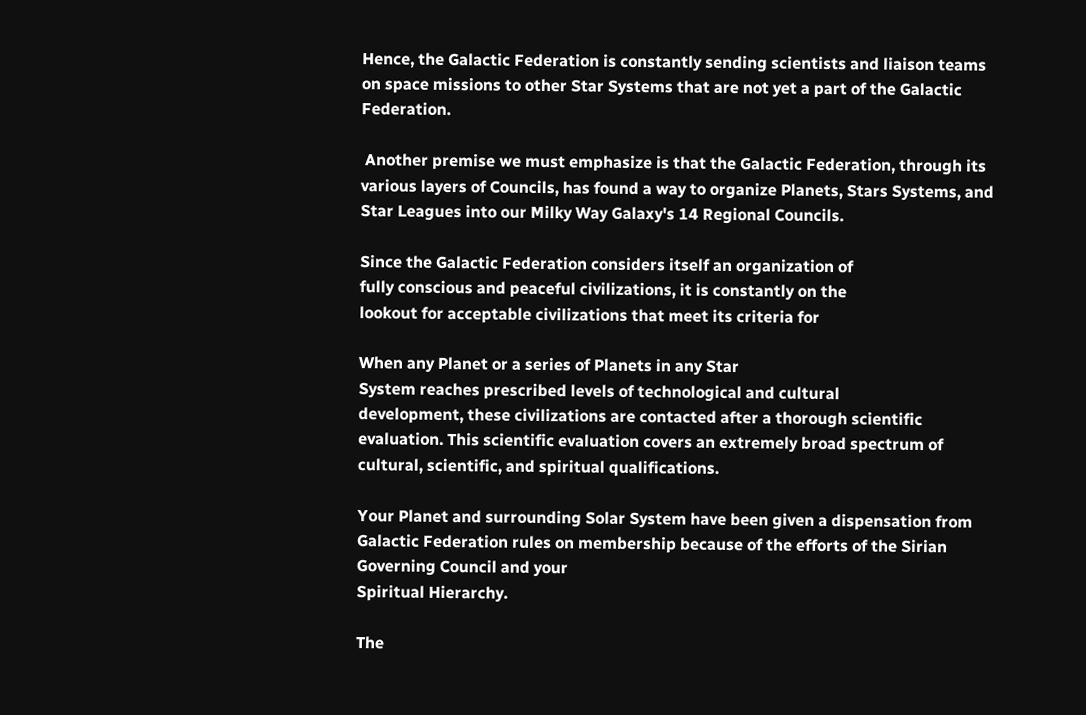Hence, the Galactic Federation is constantly sending scientists and liaison teams on space missions to other Star Systems that are not yet a part of the Galactic Federation.

 Another premise we must emphasize is that the Galactic Federation, through its various layers of Councils, has found a way to organize Planets, Stars Systems, and Star Leagues into our Milky Way Galaxy's 14 Regional Councils.

Since the Galactic Federation considers itself an organization of
fully conscious and peaceful civilizations, it is constantly on the
lookout for acceptable civilizations that meet its criteria for

When any Planet or a series of Planets in any Star
System reaches prescribed levels of technological and cultural
development, these civilizations are contacted after a thorough scientific evaluation. This scientific evaluation covers an extremely broad spectrum of cultural, scientific, and spiritual qualifications.

Your Planet and surrounding Solar System have been given a dispensation from Galactic Federation rules on membership because of the efforts of the Sirian Governing Council and your
Spiritual Hierarchy.

The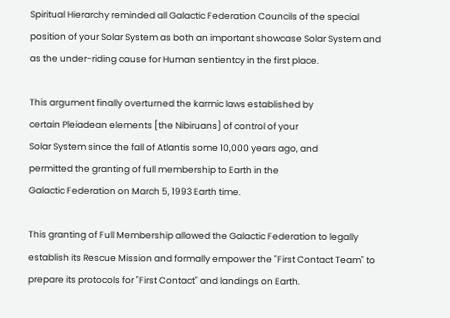Spiritual Hierarchy reminded all Galactic Federation Councils of the special position of your Solar System as both an important showcase Solar System and as the under-riding cause for Human sentientcy in the first place.

This argument finally overturned the karmic laws established by
certain Pleiadean elements [the Nibiruans] of control of your
Solar System since the fall of Atlantis some 10,000 years ago, and
permitted the granting of full membership to Earth in the
Galactic Federation on March 5, 1993 Earth time.

This granting of Full Membership allowed the Galactic Federation to legally establish its Rescue Mission and formally empower the "First Contact Team" to prepare its protocols for "First Contact" and landings on Earth.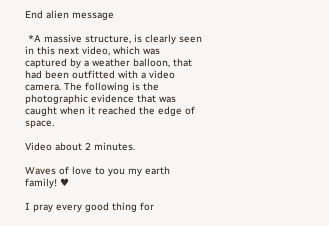End alien message

 *A massive structure, is clearly seen in this next video, which was captured by a weather balloon, that had been outfitted with a video camera. The following is the photographic evidence that was caught when it reached the edge of space.

Video about 2 minutes.

Waves of love to you my earth family! ♥

I pray every good thing for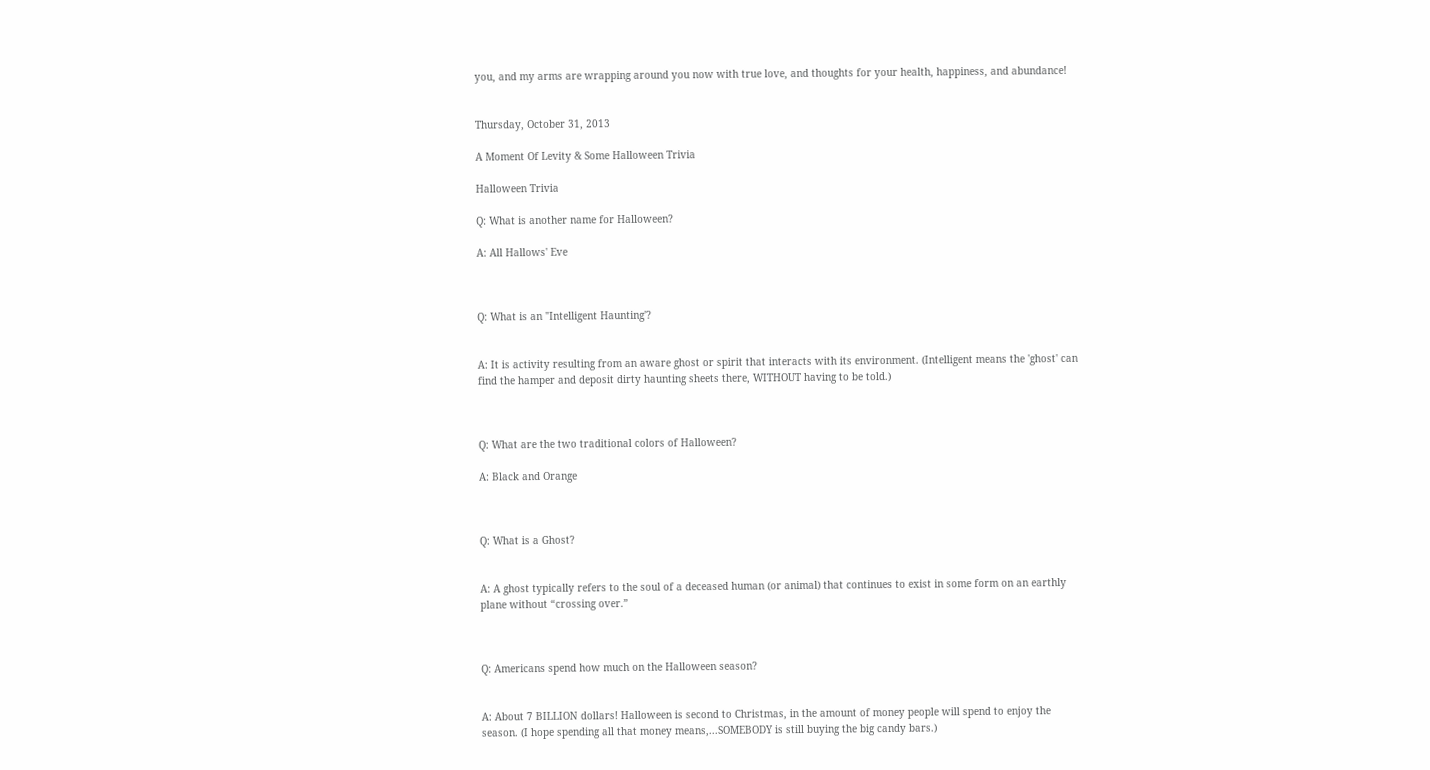you, and my arms are wrapping around you now with true love, and thoughts for your health, happiness, and abundance!


Thursday, October 31, 2013

A Moment Of Levity & Some Halloween Trivia

Halloween Trivia

Q: What is another name for Halloween?

A: All Hallows' Eve



Q: What is an "Intelligent Haunting'?


A: It is activity resulting from an aware ghost or spirit that interacts with its environment. (Intelligent means the 'ghost' can find the hamper and deposit dirty haunting sheets there, WITHOUT having to be told.)



Q: What are the two traditional colors of Halloween?

A: Black and Orange



Q: What is a Ghost?


A: A ghost typically refers to the soul of a deceased human (or animal) that continues to exist in some form on an earthly plane without “crossing over.”



Q: Americans spend how much on the Halloween season?


A: About 7 BILLION dollars! Halloween is second to Christmas, in the amount of money people will spend to enjoy the season. (I hope spending all that money means,...SOMEBODY is still buying the big candy bars.)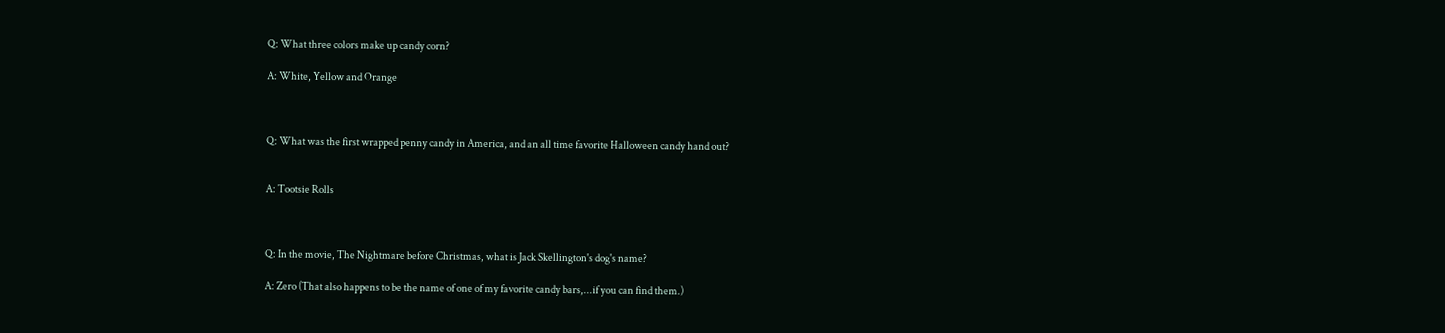Q: What three colors make up candy corn?

A: White, Yellow and Orange



Q: What was the first wrapped penny candy in America, and an all time favorite Halloween candy hand out?


A: Tootsie Rolls



Q: In the movie, The Nightmare before Christmas, what is Jack Skellington's dog's name?

A: Zero (That also happens to be the name of one of my favorite candy bars,...if you can find them.)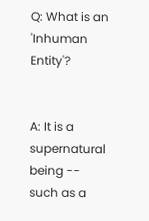Q: What is an 'Inhuman Entity'?


A: It is a supernatural being -- such as a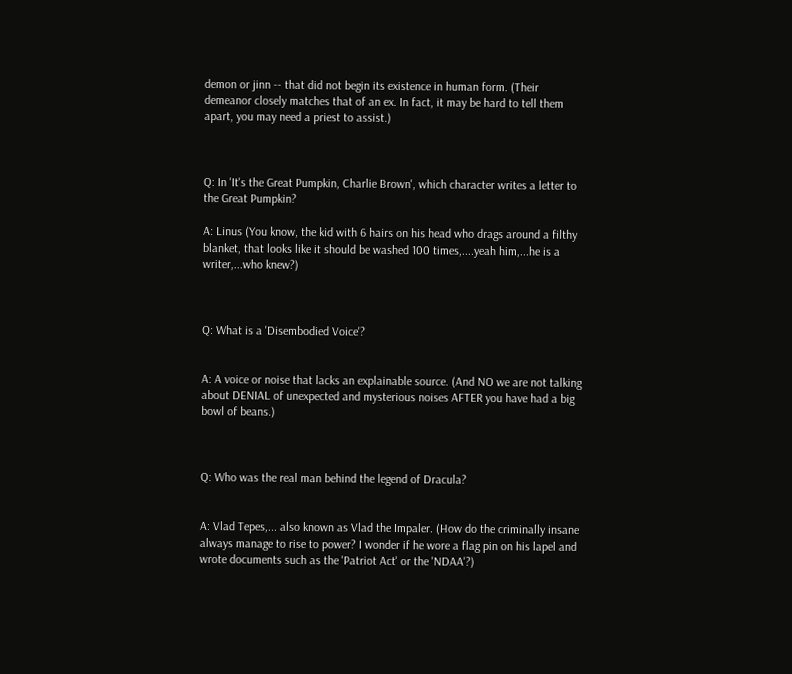demon or jinn -- that did not begin its existence in human form. (Their demeanor closely matches that of an ex. In fact, it may be hard to tell them apart, you may need a priest to assist.)



Q: In 'It's the Great Pumpkin, Charlie Brown', which character writes a letter to the Great Pumpkin?

A: Linus (You know, the kid with 6 hairs on his head who drags around a filthy blanket, that looks like it should be washed 100 times,....yeah him,...he is a writer,...who knew?)



Q: What is a 'Disembodied Voice'?


A: A voice or noise that lacks an explainable source. (And NO we are not talking about DENIAL of unexpected and mysterious noises AFTER you have had a big bowl of beans.)



Q: Who was the real man behind the legend of Dracula?


A: Vlad Tepes,... also known as Vlad the Impaler. (How do the criminally insane always manage to rise to power? I wonder if he wore a flag pin on his lapel and wrote documents such as the 'Patriot Act' or the 'NDAA'?)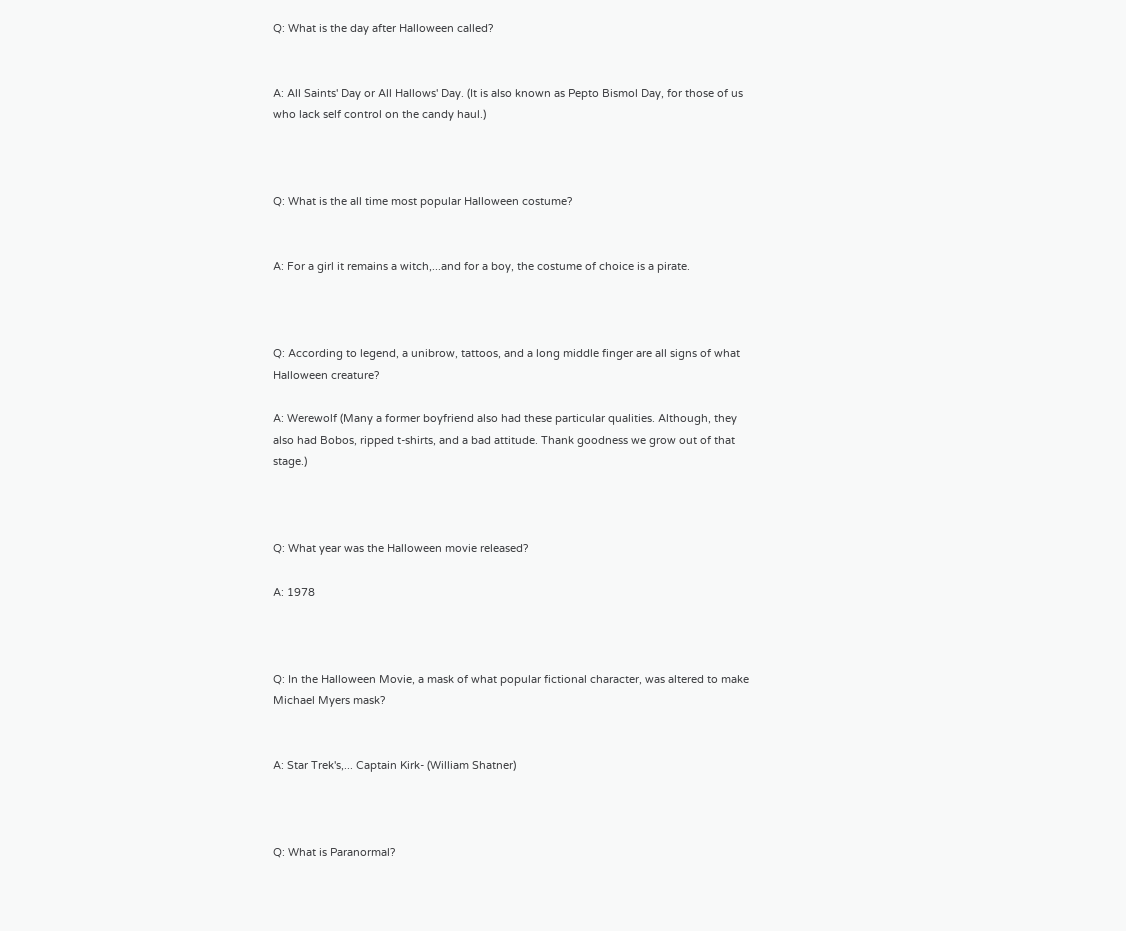Q: What is the day after Halloween called?


A: All Saints' Day or All Hallows' Day. (It is also known as Pepto Bismol Day, for those of us who lack self control on the candy haul.)



Q: What is the all time most popular Halloween costume?


A: For a girl it remains a witch,...and for a boy, the costume of choice is a pirate.



Q: According to legend, a unibrow, tattoos, and a long middle finger are all signs of what Halloween creature?

A: Werewolf (Many a former boyfriend also had these particular qualities. Although, they also had Bobos, ripped t-shirts, and a bad attitude. Thank goodness we grow out of that stage.)



Q: What year was the Halloween movie released?

A: 1978



Q: In the Halloween Movie, a mask of what popular fictional character, was altered to make Michael Myers mask?


A: Star Trek's,... Captain Kirk- (William Shatner)



Q: What is Paranormal?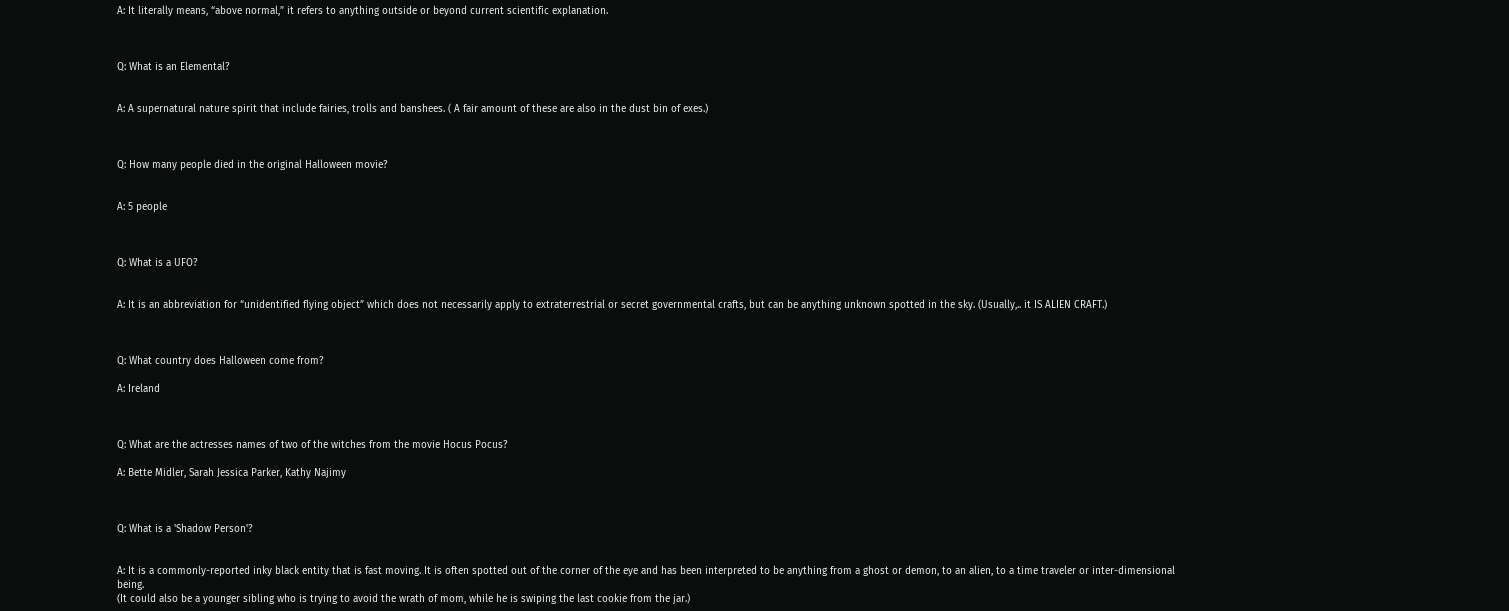A: It literally means, “above normal,” it refers to anything outside or beyond current scientific explanation.



Q: What is an Elemental?


A: A supernatural nature spirit that include fairies, trolls and banshees. ( A fair amount of these are also in the dust bin of exes.)



Q: How many people died in the original Halloween movie?


A: 5 people



Q: What is a UFO?


A: It is an abbreviation for “unidentified flying object” which does not necessarily apply to extraterrestrial or secret governmental crafts, but can be anything unknown spotted in the sky. (Usually,.. it IS ALIEN CRAFT.)



Q: What country does Halloween come from?

A: Ireland



Q: What are the actresses names of two of the witches from the movie Hocus Pocus?

A: Bette Midler, Sarah Jessica Parker, Kathy Najimy



Q: What is a 'Shadow Person'?


A: It is a commonly-reported inky black entity that is fast moving. It is often spotted out of the corner of the eye and has been interpreted to be anything from a ghost or demon, to an alien, to a time traveler or inter-dimensional being.
(It could also be a younger sibling who is trying to avoid the wrath of mom, while he is swiping the last cookie from the jar.)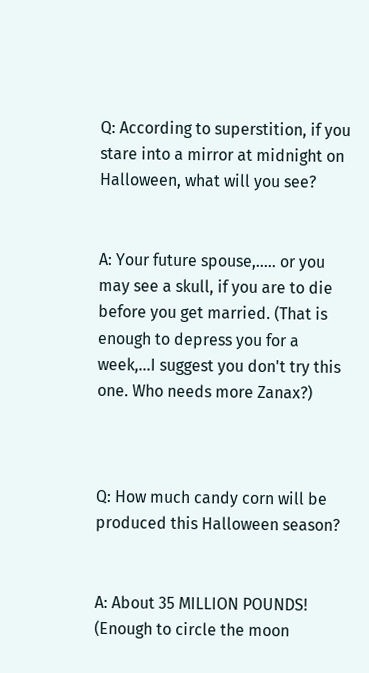Q: According to superstition, if you stare into a mirror at midnight on Halloween, what will you see?


A: Your future spouse,..... or you may see a skull, if you are to die before you get married. (That is enough to depress you for a week,...I suggest you don't try this one. Who needs more Zanax?)



Q: How much candy corn will be produced this Halloween season?


A: About 35 MILLION POUNDS! (Enough to circle the moon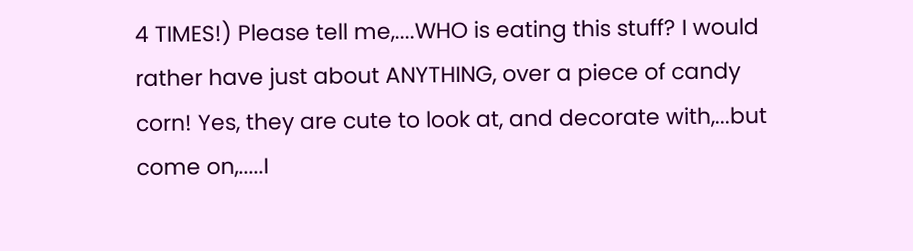4 TIMES!) Please tell me,....WHO is eating this stuff? I would rather have just about ANYTHING, over a piece of candy corn! Yes, they are cute to look at, and decorate with,...but come on,.....I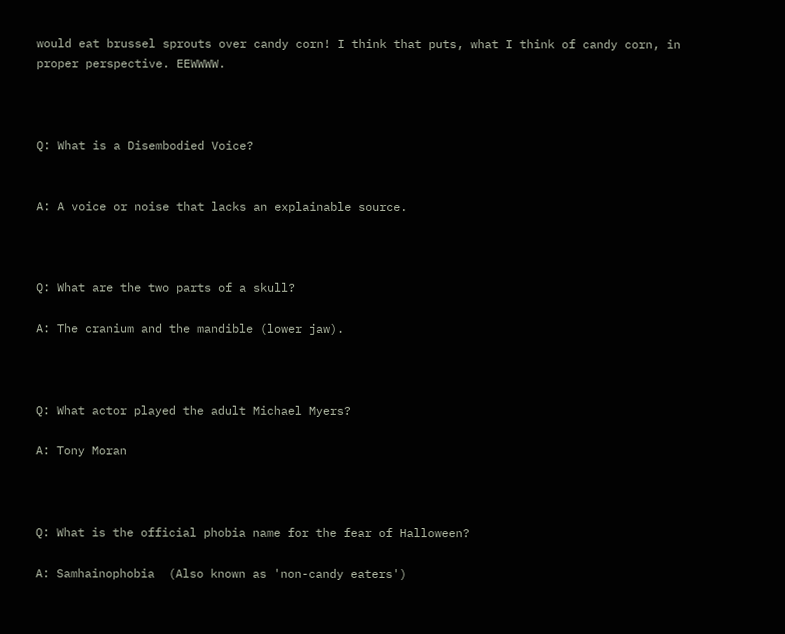would eat brussel sprouts over candy corn! I think that puts, what I think of candy corn, in proper perspective. EEWWWW.



Q: What is a Disembodied Voice?


A: A voice or noise that lacks an explainable source.



Q: What are the two parts of a skull?

A: The cranium and the mandible (lower jaw).



Q: What actor played the adult Michael Myers?

A: Tony Moran



Q: What is the official phobia name for the fear of Halloween?

A: Samhainophobia  (Also known as 'non-candy eaters')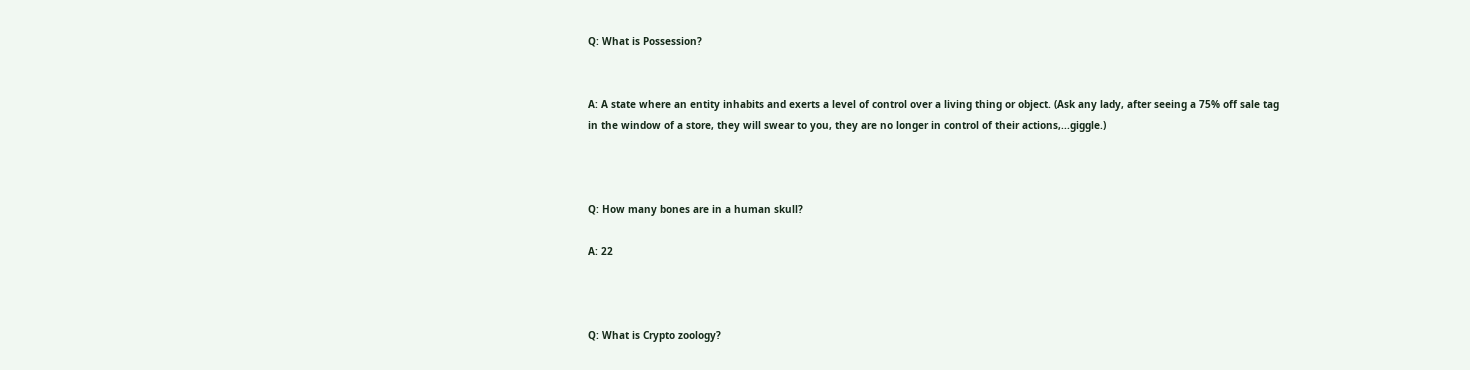Q: What is Possession?


A: A state where an entity inhabits and exerts a level of control over a living thing or object. (Ask any lady, after seeing a 75% off sale tag in the window of a store, they will swear to you, they are no longer in control of their actions,...giggle.)



Q: How many bones are in a human skull?

A: 22



Q: What is Crypto zoology?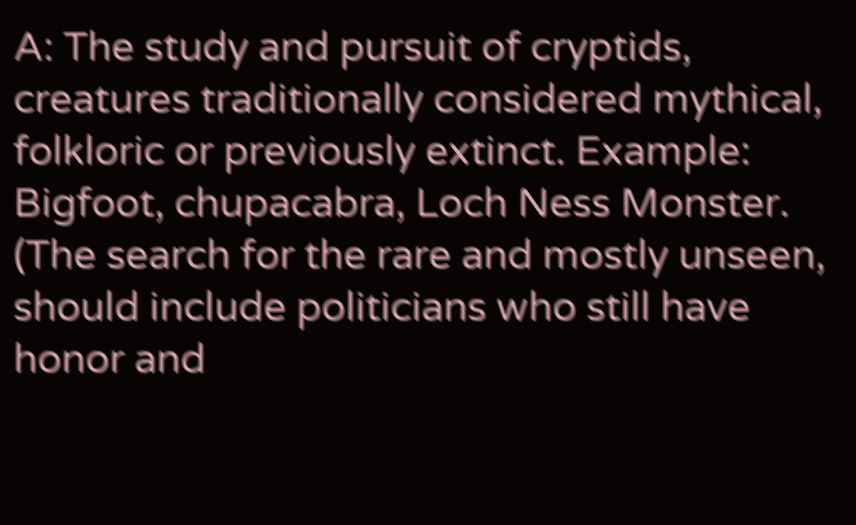A: The study and pursuit of cryptids, creatures traditionally considered mythical, folkloric or previously extinct. Example: Bigfoot, chupacabra, Loch Ness Monster. (The search for the rare and mostly unseen, should include politicians who still have honor and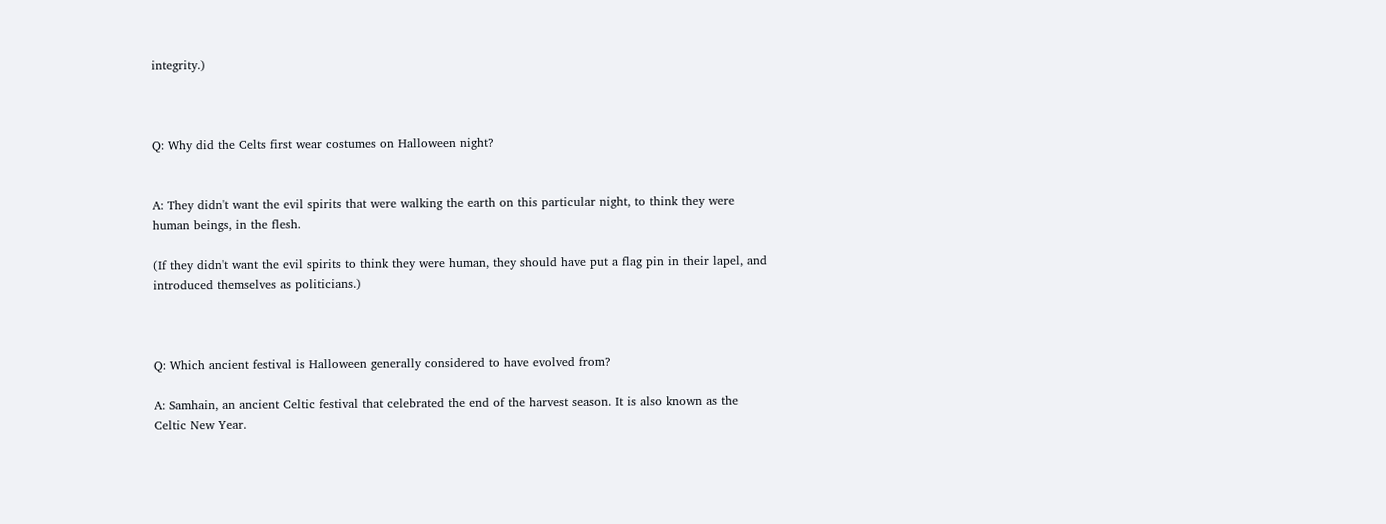integrity.)



Q: Why did the Celts first wear costumes on Halloween night?


A: They didn't want the evil spirits that were walking the earth on this particular night, to think they were human beings, in the flesh.

(If they didn't want the evil spirits to think they were human, they should have put a flag pin in their lapel, and introduced themselves as politicians.)



Q: Which ancient festival is Halloween generally considered to have evolved from?

A: Samhain, an ancient Celtic festival that celebrated the end of the harvest season. It is also known as the Celtic New Year.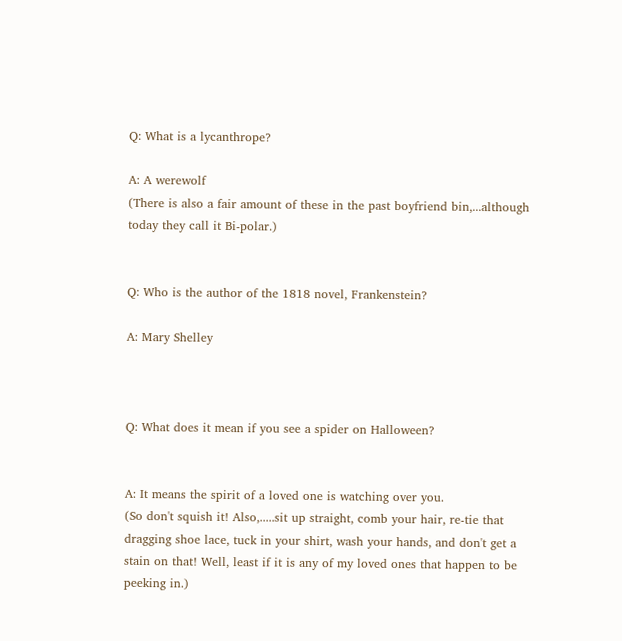Q: What is a lycanthrope?

A: A werewolf
(There is also a fair amount of these in the past boyfriend bin,...although today they call it Bi-polar.)


Q: Who is the author of the 1818 novel, Frankenstein?

A: Mary Shelley



Q: What does it mean if you see a spider on Halloween?


A: It means the spirit of a loved one is watching over you.
(So don't squish it! Also,.....sit up straight, comb your hair, re-tie that dragging shoe lace, tuck in your shirt, wash your hands, and don't get a stain on that! Well, least if it is any of my loved ones that happen to be peeking in.)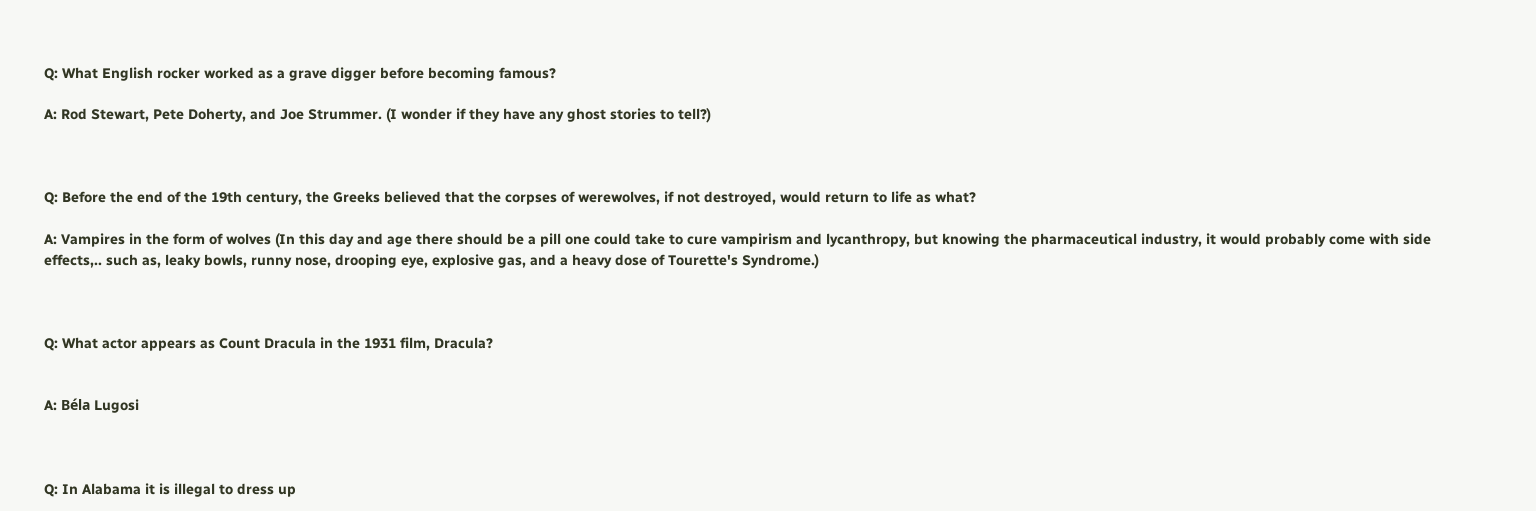Q: What English rocker worked as a grave digger before becoming famous?

A: Rod Stewart, Pete Doherty, and Joe Strummer. (I wonder if they have any ghost stories to tell?)



Q: Before the end of the 19th century, the Greeks believed that the corpses of werewolves, if not destroyed, would return to life as what?

A: Vampires in the form of wolves (In this day and age there should be a pill one could take to cure vampirism and lycanthropy, but knowing the pharmaceutical industry, it would probably come with side effects,.. such as, leaky bowls, runny nose, drooping eye, explosive gas, and a heavy dose of Tourette's Syndrome.)



Q: What actor appears as Count Dracula in the 1931 film, Dracula?


A: Béla Lugosi



Q: In Alabama it is illegal to dress up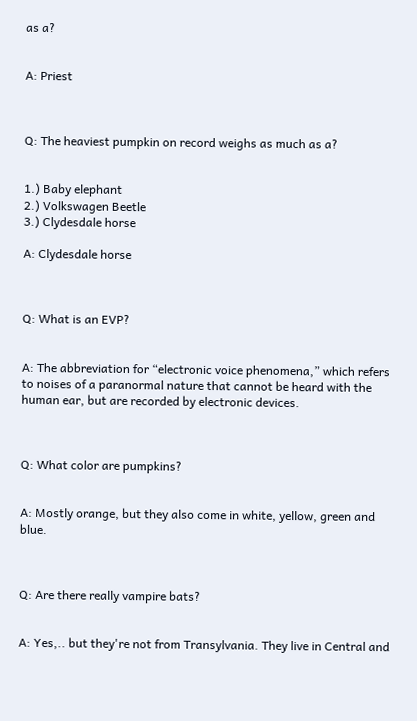as a?


A: Priest



Q: The heaviest pumpkin on record weighs as much as a?


1.) Baby elephant
2.) Volkswagen Beetle
3.) Clydesdale horse

A: Clydesdale horse



Q: What is an EVP?


A: The abbreviation for “electronic voice phenomena,” which refers to noises of a paranormal nature that cannot be heard with the human ear, but are recorded by electronic devices.



Q: What color are pumpkins?


A: Mostly orange, but they also come in white, yellow, green and blue.



Q: Are there really vampire bats?


A: Yes,.. but they're not from Transylvania. They live in Central and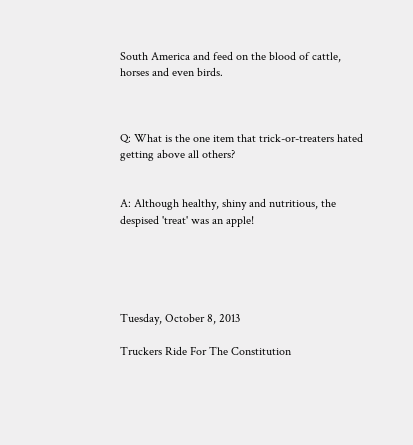South America and feed on the blood of cattle, horses and even birds.



Q: What is the one item that trick-or-treaters hated getting above all others?


A: Although healthy, shiny and nutritious, the despised 'treat' was an apple!





Tuesday, October 8, 2013

Truckers Ride For The Constitution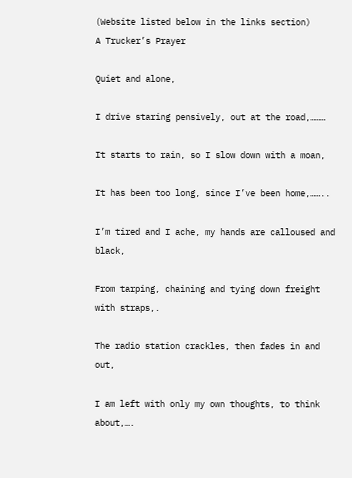(Website listed below in the links section)
A Trucker’s Prayer

Quiet and alone,

I drive staring pensively, out at the road,………

It starts to rain, so I slow down with a moan,

It has been too long, since I’ve been home,……..

I’m tired and I ache, my hands are calloused and black,

From tarping, chaining and tying down freight with straps,.

The radio station crackles, then fades in and out,

I am left with only my own thoughts, to think about,….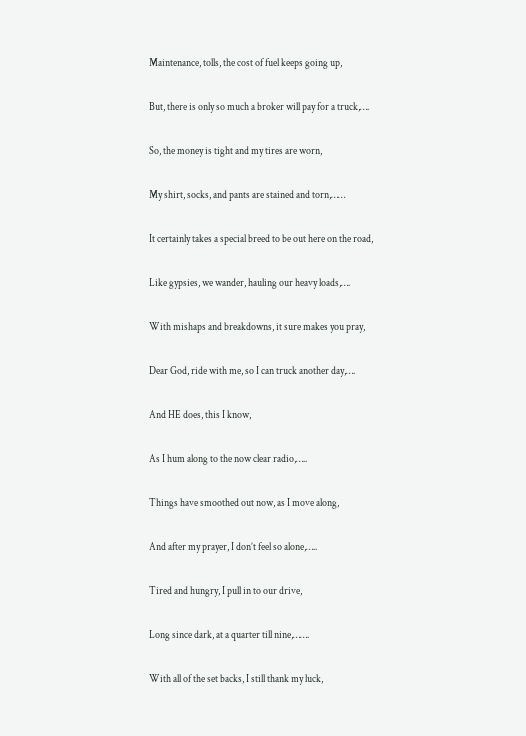Maintenance, tolls, the cost of fuel keeps going up,

But, there is only so much a broker will pay for a truck,….

So, the money is tight and my tires are worn,

My shirt, socks, and pants are stained and torn,……

It certainly takes a special breed to be out here on the road,

Like gypsies, we wander, hauling our heavy loads,….

With mishaps and breakdowns, it sure makes you pray,

Dear God, ride with me, so I can truck another day,….

And HE does, this I know,

As I hum along to the now clear radio,…..

Things have smoothed out now, as I move along,

And after my prayer, I don’t feel so alone,…..

Tired and hungry, I pull in to our drive,

Long since dark, at a quarter till nine,…….

With all of the set backs, I still thank my luck,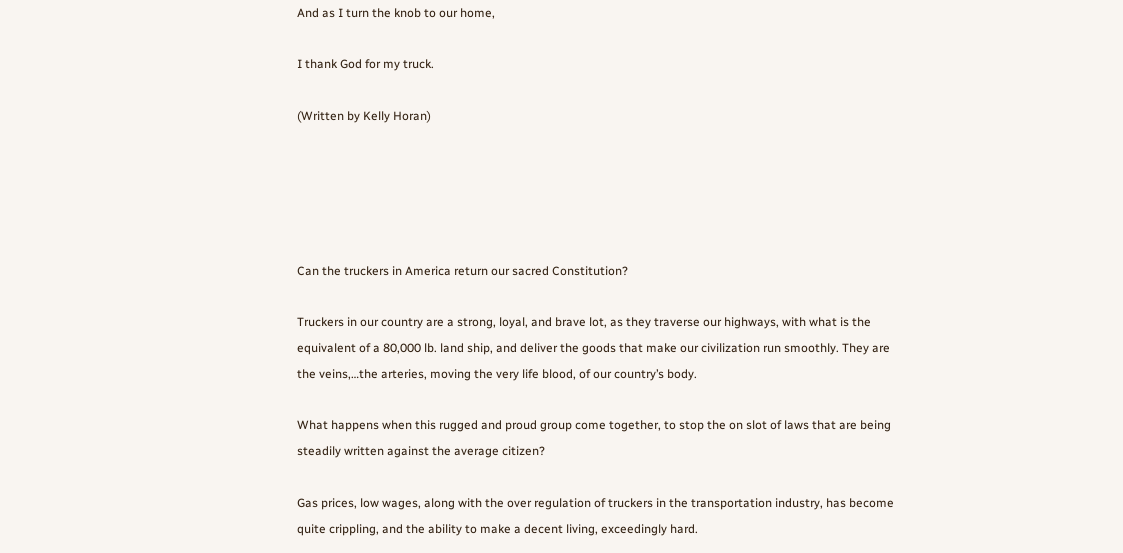And as I turn the knob to our home,

I thank God for my truck.

(Written by Kelly Horan)





Can the truckers in America return our sacred Constitution?

Truckers in our country are a strong, loyal, and brave lot, as they traverse our highways, with what is the equivalent of a 80,000 lb. land ship, and deliver the goods that make our civilization run smoothly. They are the veins,…the arteries, moving the very life blood, of our country’s body.

What happens when this rugged and proud group come together, to stop the on slot of laws that are being steadily written against the average citizen?

Gas prices, low wages, along with the over regulation of truckers in the transportation industry, has become quite crippling, and the ability to make a decent living, exceedingly hard.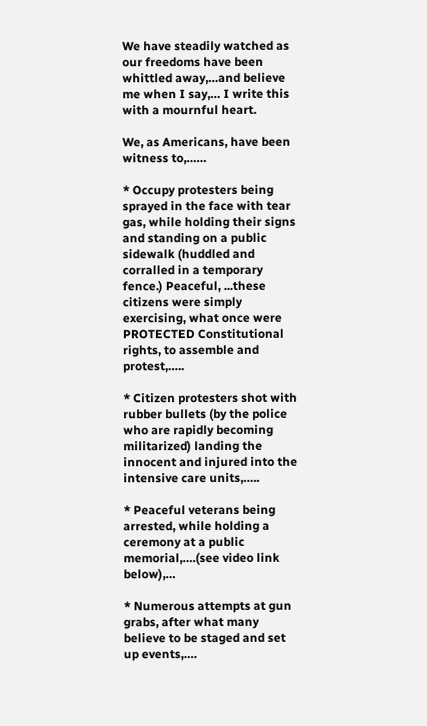We have steadily watched as our freedoms have been whittled away,…and believe me when I say,… I write this with a mournful heart.

We, as Americans, have been witness to,……

* Occupy protesters being sprayed in the face with tear gas, while holding their signs and standing on a public sidewalk (huddled and corralled in a temporary fence.) Peaceful, ...these citizens were simply exercising, what once were PROTECTED Constitutional rights, to assemble and protest,…..

* Citizen protesters shot with rubber bullets (by the police who are rapidly becoming militarized) landing the innocent and injured into the intensive care units,…..

* Peaceful veterans being arrested, while holding a ceremony at a public memorial,….(see video link below),…

* Numerous attempts at gun grabs, after what many believe to be staged and set up events,….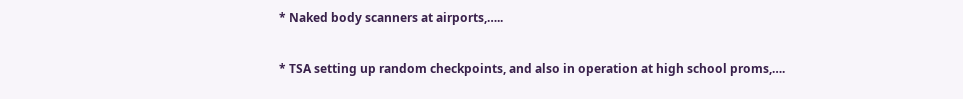* Naked body scanners at airports,…..

* TSA setting up random checkpoints, and also in operation at high school proms,….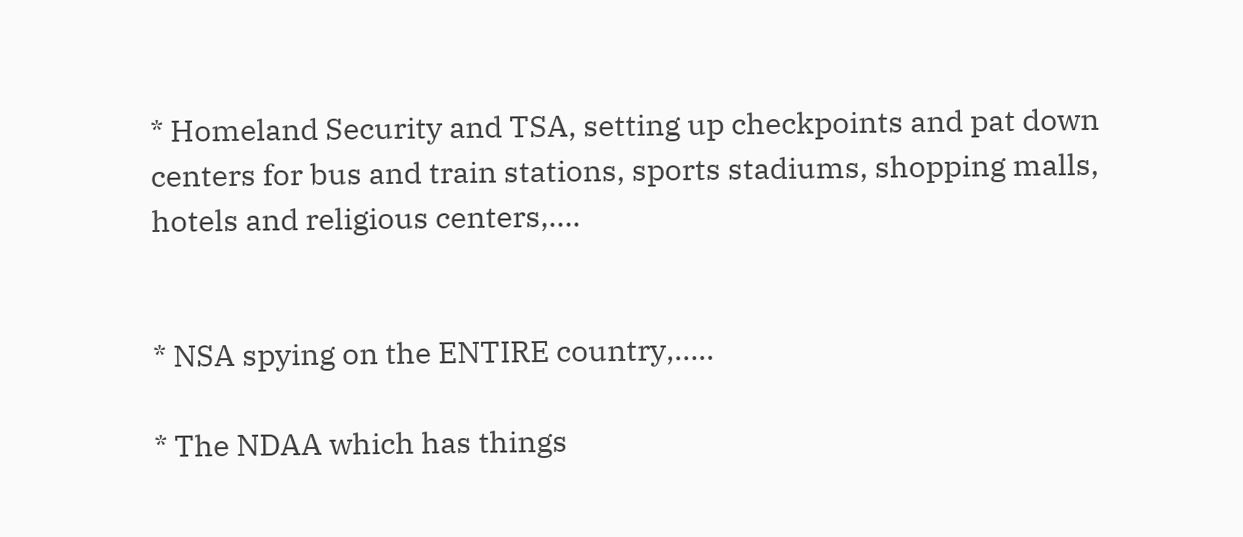* Homeland Security and TSA, setting up checkpoints and pat down centers for bus and train stations, sports stadiums, shopping malls, hotels and religious centers,….


* NSA spying on the ENTIRE country,…..

* The NDAA which has things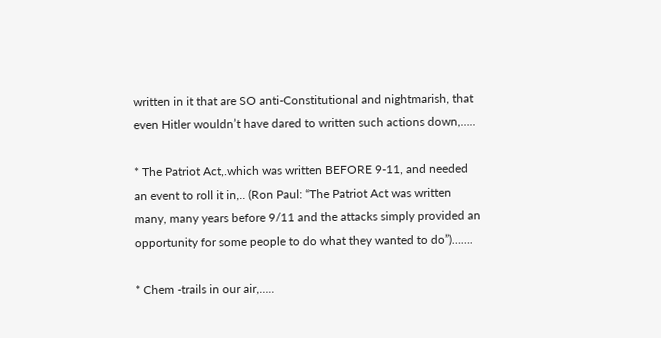written in it that are SO anti-Constitutional and nightmarish, that even Hitler wouldn’t have dared to written such actions down,…..

* The Patriot Act,.which was written BEFORE 9-11, and needed an event to roll it in,.. (Ron Paul: “The Patriot Act was written many, many years before 9/11 and the attacks simply provided an opportunity for some people to do what they wanted to do”)…….

* Chem -trails in our air,…..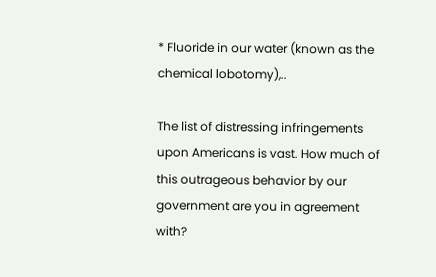* Fluoride in our water (known as the chemical lobotomy),..

The list of distressing infringements upon Americans is vast. How much of this outrageous behavior by our government are you in agreement with?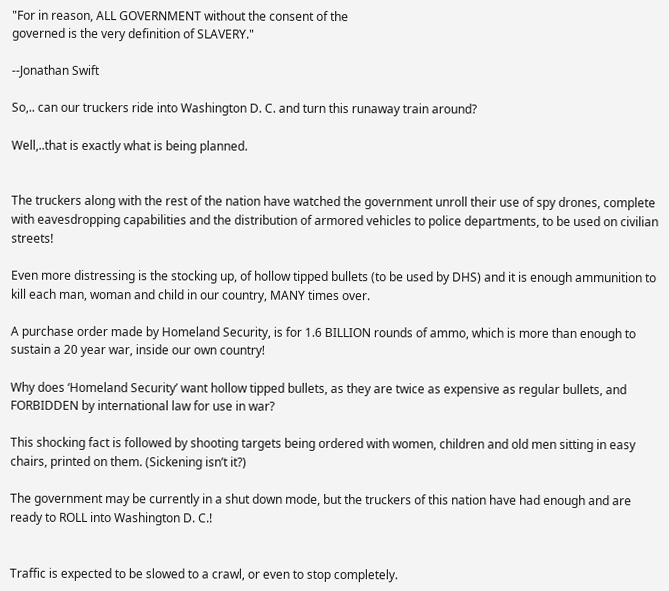"For in reason, ALL GOVERNMENT without the consent of the
governed is the very definition of SLAVERY."

--Jonathan Swift

So,.. can our truckers ride into Washington D. C. and turn this runaway train around?

Well,..that is exactly what is being planned.


The truckers along with the rest of the nation have watched the government unroll their use of spy drones, complete with eavesdropping capabilities and the distribution of armored vehicles to police departments, to be used on civilian streets!

Even more distressing is the stocking up, of hollow tipped bullets (to be used by DHS) and it is enough ammunition to kill each man, woman and child in our country, MANY times over.

A purchase order made by Homeland Security, is for 1.6 BILLION rounds of ammo, which is more than enough to sustain a 20 year war, inside our own country!

Why does ‘Homeland Security’ want hollow tipped bullets, as they are twice as expensive as regular bullets, and FORBIDDEN by international law for use in war?

This shocking fact is followed by shooting targets being ordered with women, children and old men sitting in easy chairs, printed on them. (Sickening isn’t it?)

The government may be currently in a shut down mode, but the truckers of this nation have had enough and are ready to ROLL into Washington D. C.!


Traffic is expected to be slowed to a crawl, or even to stop completely.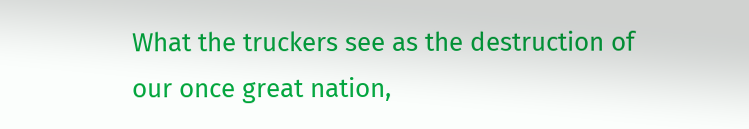What the truckers see as the destruction of our once great nation,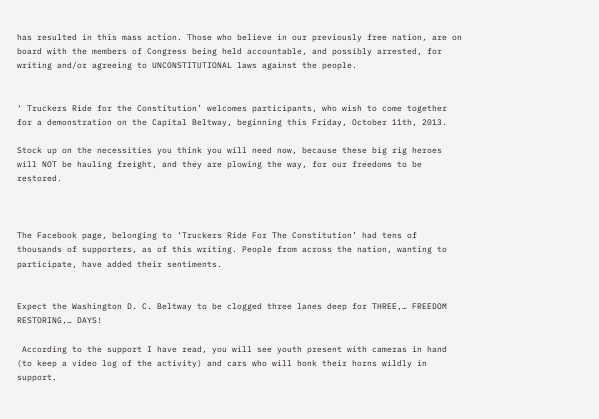has resulted in this mass action. Those who believe in our previously free nation, are on board with the members of Congress being held accountable, and possibly arrested, for writing and/or agreeing to UNCONSTITUTIONAL laws against the people.


‘ Truckers Ride for the Constitution’ welcomes participants, who wish to come together for a demonstration on the Capital Beltway, beginning this Friday, October 11th, 2013.

Stock up on the necessities you think you will need now, because these big rig heroes will NOT be hauling freight, and they are plowing the way, for our freedoms to be restored.



The Facebook page, belonging to ‘Truckers Ride For The Constitution’ had tens of thousands of supporters, as of this writing. People from across the nation, wanting to participate, have added their sentiments.


Expect the Washington D. C. Beltway to be clogged three lanes deep for THREE,… FREEDOM RESTORING,… DAYS!

 According to the support I have read, you will see youth present with cameras in hand (to keep a video log of the activity) and cars who will honk their horns wildly in support.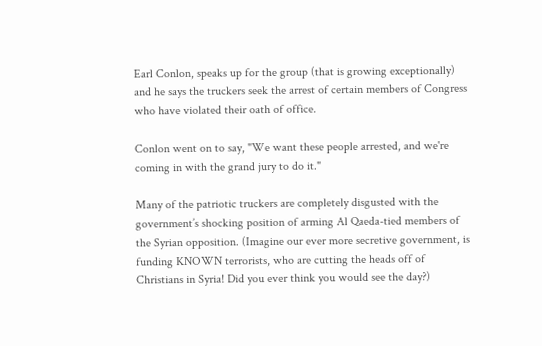Earl Conlon, speaks up for the group (that is growing exceptionally) and he says the truckers seek the arrest of certain members of Congress who have violated their oath of office.

Conlon went on to say, "We want these people arrested, and we're coming in with the grand jury to do it."

Many of the patriotic truckers are completely disgusted with the government’s shocking position of arming Al Qaeda-tied members of the Syrian opposition. (Imagine our ever more secretive government, is funding KNOWN terrorists, who are cutting the heads off of Christians in Syria! Did you ever think you would see the day?)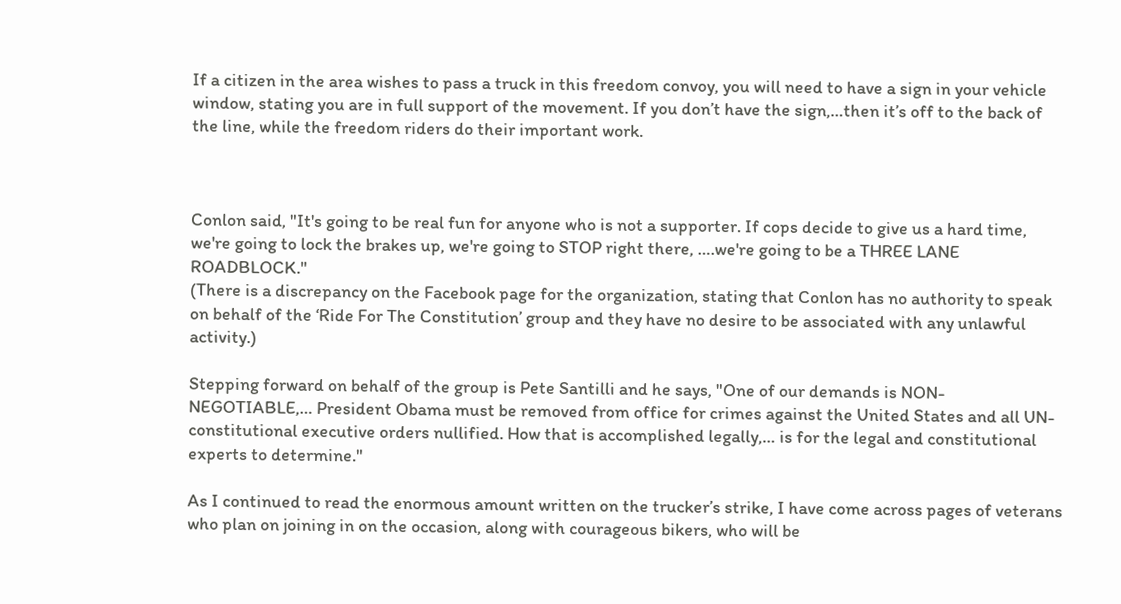If a citizen in the area wishes to pass a truck in this freedom convoy, you will need to have a sign in your vehicle window, stating you are in full support of the movement. If you don’t have the sign,…then it’s off to the back of the line, while the freedom riders do their important work.



Conlon said, "It's going to be real fun for anyone who is not a supporter. If cops decide to give us a hard time, we're going to lock the brakes up, we're going to STOP right there, ….we're going to be a THREE LANE ROADBLOCK."
(There is a discrepancy on the Facebook page for the organization, stating that Conlon has no authority to speak on behalf of the ‘Ride For The Constitution’ group and they have no desire to be associated with any unlawful activity.)

Stepping forward on behalf of the group is Pete Santilli and he says, "One of our demands is NON-NEGOTIABLE,… President Obama must be removed from office for crimes against the United States and all UN-constitutional executive orders nullified. How that is accomplished legally,… is for the legal and constitutional experts to determine."

As I continued to read the enormous amount written on the trucker’s strike, I have come across pages of veterans who plan on joining in on the occasion, along with courageous bikers, who will be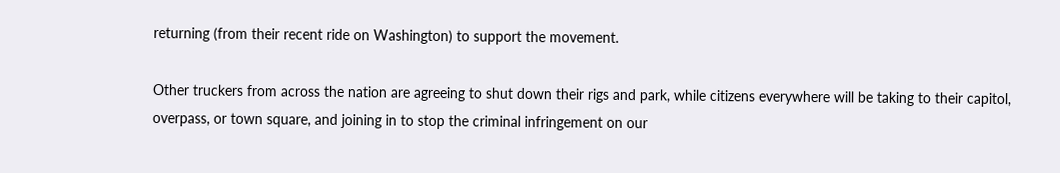returning (from their recent ride on Washington) to support the movement.

Other truckers from across the nation are agreeing to shut down their rigs and park, while citizens everywhere will be taking to their capitol, overpass, or town square, and joining in to stop the criminal infringement on our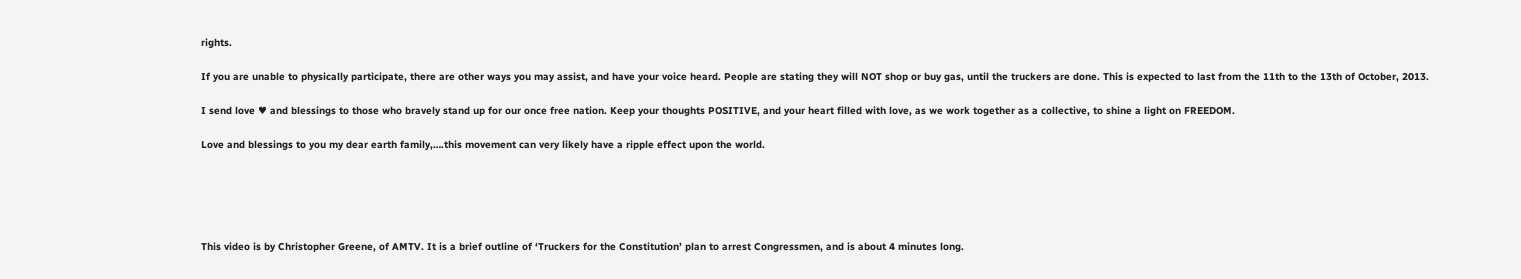rights.

If you are unable to physically participate, there are other ways you may assist, and have your voice heard. People are stating they will NOT shop or buy gas, until the truckers are done. This is expected to last from the 11th to the 13th of October, 2013.

I send love ♥ and blessings to those who bravely stand up for our once free nation. Keep your thoughts POSITIVE, and your heart filled with love, as we work together as a collective, to shine a light on FREEDOM.

Love and blessings to you my dear earth family,….this movement can very likely have a ripple effect upon the world.





This video is by Christopher Greene, of AMTV. It is a brief outline of ‘Truckers for the Constitution’ plan to arrest Congressmen, and is about 4 minutes long.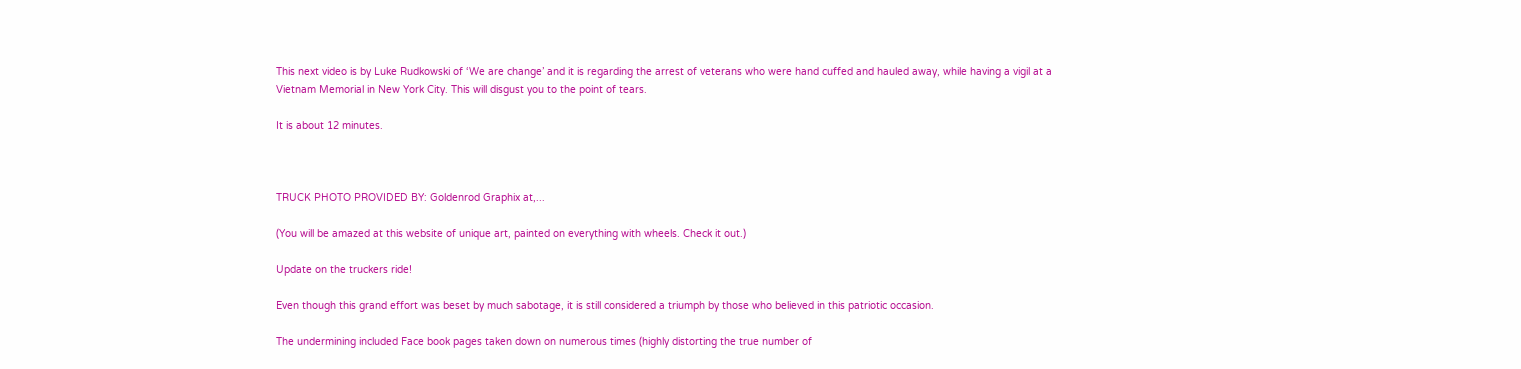This next video is by Luke Rudkowski of ‘We are change’ and it is regarding the arrest of veterans who were hand cuffed and hauled away, while having a vigil at a Vietnam Memorial in New York City. This will disgust you to the point of tears.

It is about 12 minutes.



TRUCK PHOTO PROVIDED BY: Goldenrod Graphix at,...

(You will be amazed at this website of unique art, painted on everything with wheels. Check it out.)

Update on the truckers ride!

Even though this grand effort was beset by much sabotage, it is still considered a triumph by those who believed in this patriotic occasion.

The undermining included Face book pages taken down on numerous times (highly distorting the true number of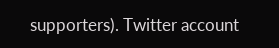supporters). Twitter account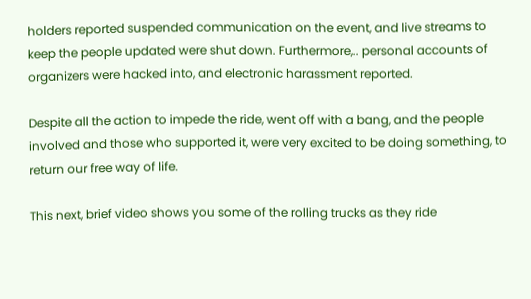holders reported suspended communication on the event, and live streams to keep the people updated were shut down. Furthermore,.. personal accounts of organizers were hacked into, and electronic harassment reported.

Despite all the action to impede the ride, went off with a bang, and the people involved and those who supported it, were very excited to be doing something, to return our free way of life.

This next, brief video shows you some of the rolling trucks as they ride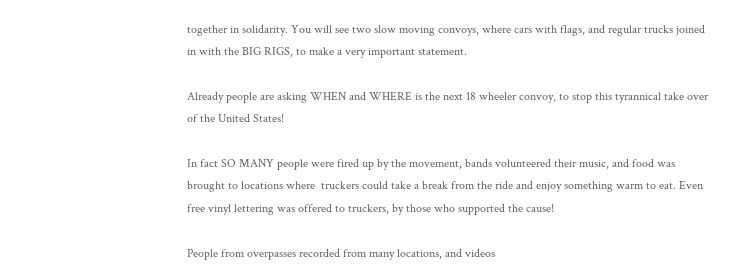together in solidarity. You will see two slow moving convoys, where cars with flags, and regular trucks joined in with the BIG RIGS, to make a very important statement.

Already people are asking WHEN and WHERE is the next 18 wheeler convoy, to stop this tyrannical take over of the United States!

In fact SO MANY people were fired up by the movement, bands volunteered their music, and food was brought to locations where  truckers could take a break from the ride and enjoy something warm to eat. Even free vinyl lettering was offered to truckers, by those who supported the cause!

People from overpasses recorded from many locations, and videos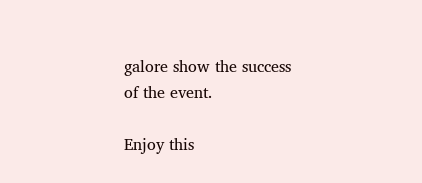galore show the success of the event.

Enjoy this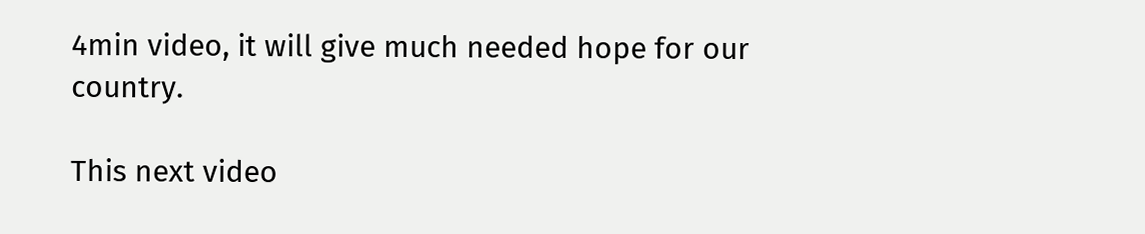4min video, it will give much needed hope for our country.

This next video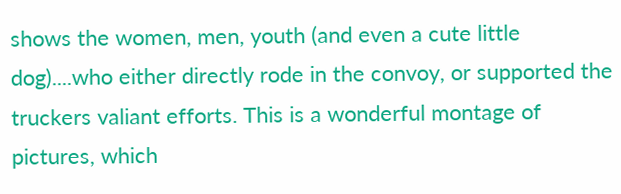shows the women, men, youth (and even a cute little dog)....who either directly rode in the convoy, or supported the truckers valiant efforts. This is a wonderful montage of pictures, which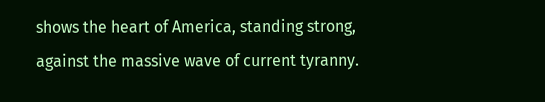shows the heart of America, standing strong, against the massive wave of current tyranny.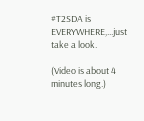#T2SDA is EVERYWHERE,...just take a look.

(Video is about 4 minutes long.)